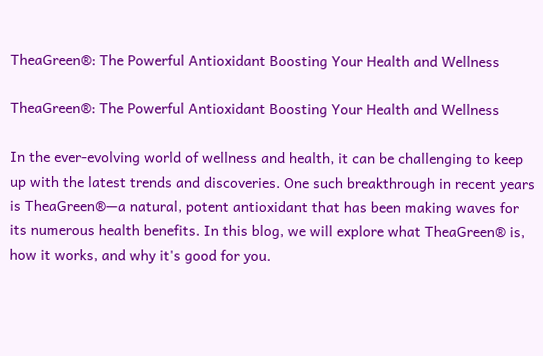TheaGreen®: The Powerful Antioxidant Boosting Your Health and Wellness

TheaGreen®: The Powerful Antioxidant Boosting Your Health and Wellness

In the ever-evolving world of wellness and health, it can be challenging to keep up with the latest trends and discoveries. One such breakthrough in recent years is TheaGreen®—a natural, potent antioxidant that has been making waves for its numerous health benefits. In this blog, we will explore what TheaGreen® is, how it works, and why it's good for you.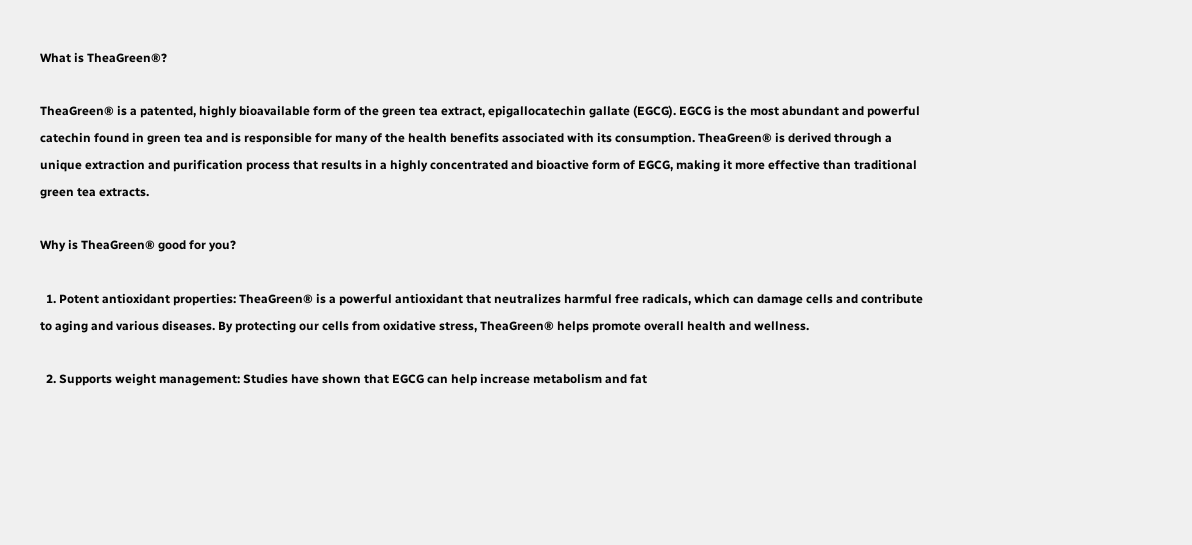What is TheaGreen®?

TheaGreen® is a patented, highly bioavailable form of the green tea extract, epigallocatechin gallate (EGCG). EGCG is the most abundant and powerful catechin found in green tea and is responsible for many of the health benefits associated with its consumption. TheaGreen® is derived through a unique extraction and purification process that results in a highly concentrated and bioactive form of EGCG, making it more effective than traditional green tea extracts.

Why is TheaGreen® good for you?

  1. Potent antioxidant properties: TheaGreen® is a powerful antioxidant that neutralizes harmful free radicals, which can damage cells and contribute to aging and various diseases. By protecting our cells from oxidative stress, TheaGreen® helps promote overall health and wellness.

  2. Supports weight management: Studies have shown that EGCG can help increase metabolism and fat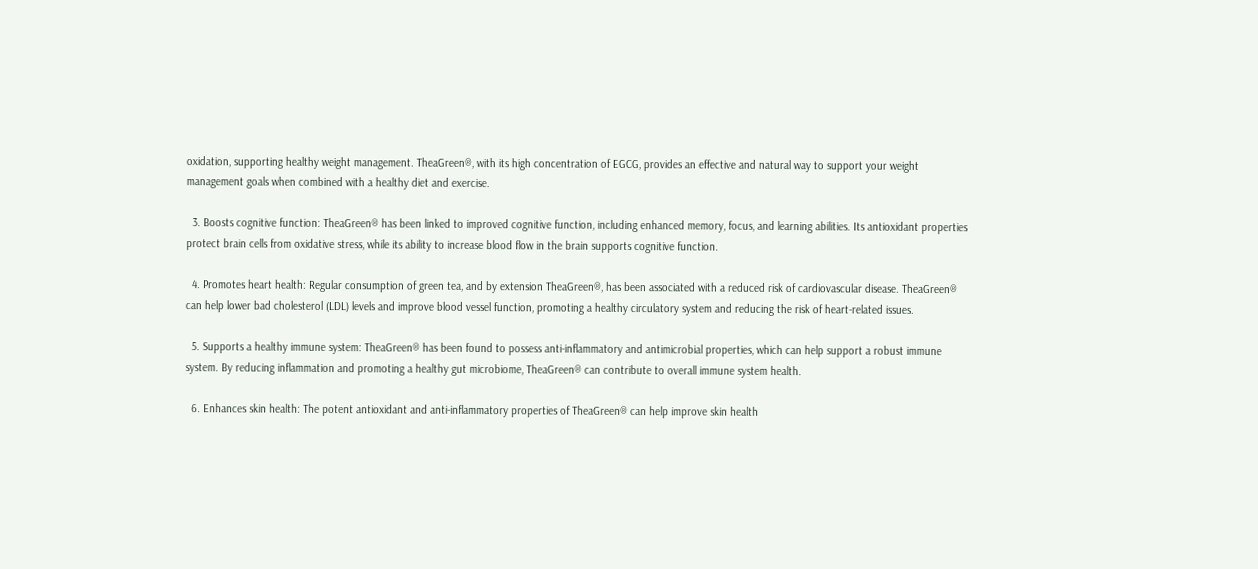oxidation, supporting healthy weight management. TheaGreen®, with its high concentration of EGCG, provides an effective and natural way to support your weight management goals when combined with a healthy diet and exercise.

  3. Boosts cognitive function: TheaGreen® has been linked to improved cognitive function, including enhanced memory, focus, and learning abilities. Its antioxidant properties protect brain cells from oxidative stress, while its ability to increase blood flow in the brain supports cognitive function.

  4. Promotes heart health: Regular consumption of green tea, and by extension TheaGreen®, has been associated with a reduced risk of cardiovascular disease. TheaGreen® can help lower bad cholesterol (LDL) levels and improve blood vessel function, promoting a healthy circulatory system and reducing the risk of heart-related issues.

  5. Supports a healthy immune system: TheaGreen® has been found to possess anti-inflammatory and antimicrobial properties, which can help support a robust immune system. By reducing inflammation and promoting a healthy gut microbiome, TheaGreen® can contribute to overall immune system health.

  6. Enhances skin health: The potent antioxidant and anti-inflammatory properties of TheaGreen® can help improve skin health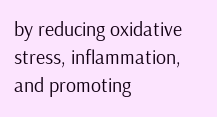by reducing oxidative stress, inflammation, and promoting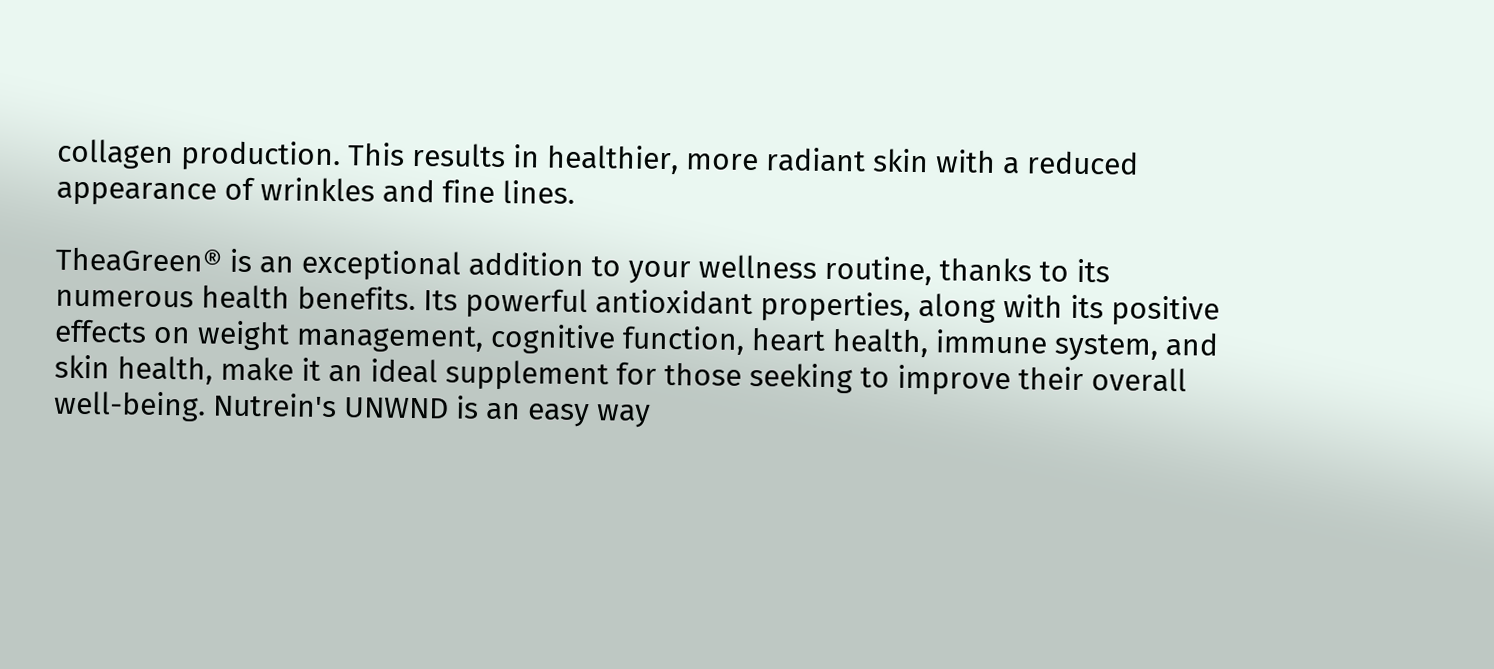collagen production. This results in healthier, more radiant skin with a reduced appearance of wrinkles and fine lines.

TheaGreen® is an exceptional addition to your wellness routine, thanks to its numerous health benefits. Its powerful antioxidant properties, along with its positive effects on weight management, cognitive function, heart health, immune system, and skin health, make it an ideal supplement for those seeking to improve their overall well-being. Nutrein's UNWND is an easy way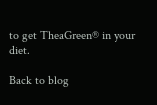to get TheaGreen® in your diet.

Back to blog